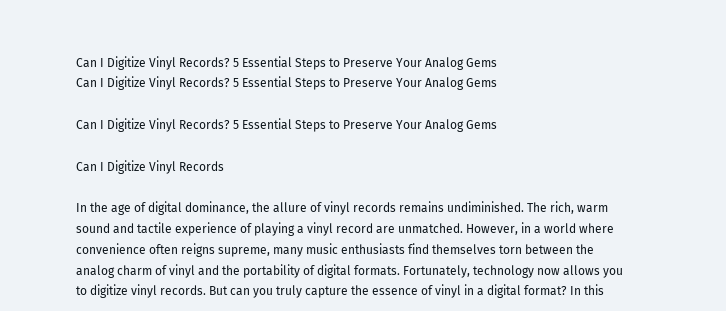Can I Digitize Vinyl Records? 5 Essential Steps to Preserve Your Analog Gems
Can I Digitize Vinyl Records? 5 Essential Steps to Preserve Your Analog Gems

Can I Digitize Vinyl Records? 5 Essential Steps to Preserve Your Analog Gems

Can I Digitize Vinyl Records

In the age of digital dominance, the allure of vinyl records remains undiminished. The rich, warm sound and tactile experience of playing a vinyl record are unmatched. However, in a world where convenience often reigns supreme, many music enthusiasts find themselves torn between the analog charm of vinyl and the portability of digital formats. Fortunately, technology now allows you to digitize vinyl records. But can you truly capture the essence of vinyl in a digital format? In this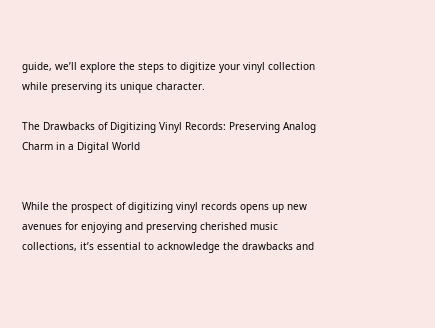guide, we’ll explore the steps to digitize your vinyl collection while preserving its unique character.

The Drawbacks of Digitizing Vinyl Records: Preserving Analog Charm in a Digital World


While the prospect of digitizing vinyl records opens up new avenues for enjoying and preserving cherished music collections, it’s essential to acknowledge the drawbacks and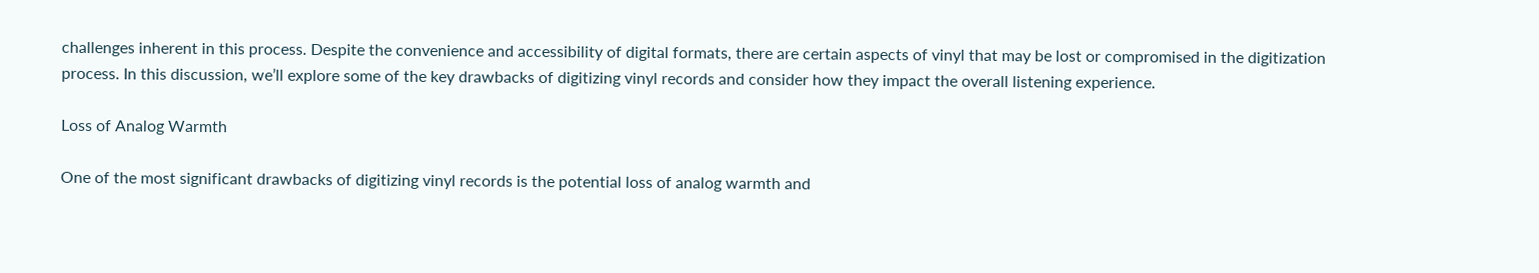challenges inherent in this process. Despite the convenience and accessibility of digital formats, there are certain aspects of vinyl that may be lost or compromised in the digitization process. In this discussion, we’ll explore some of the key drawbacks of digitizing vinyl records and consider how they impact the overall listening experience.

Loss of Analog Warmth

One of the most significant drawbacks of digitizing vinyl records is the potential loss of analog warmth and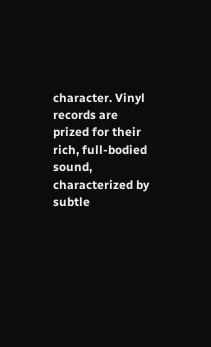character. Vinyl records are prized for their rich, full-bodied sound, characterized by subtle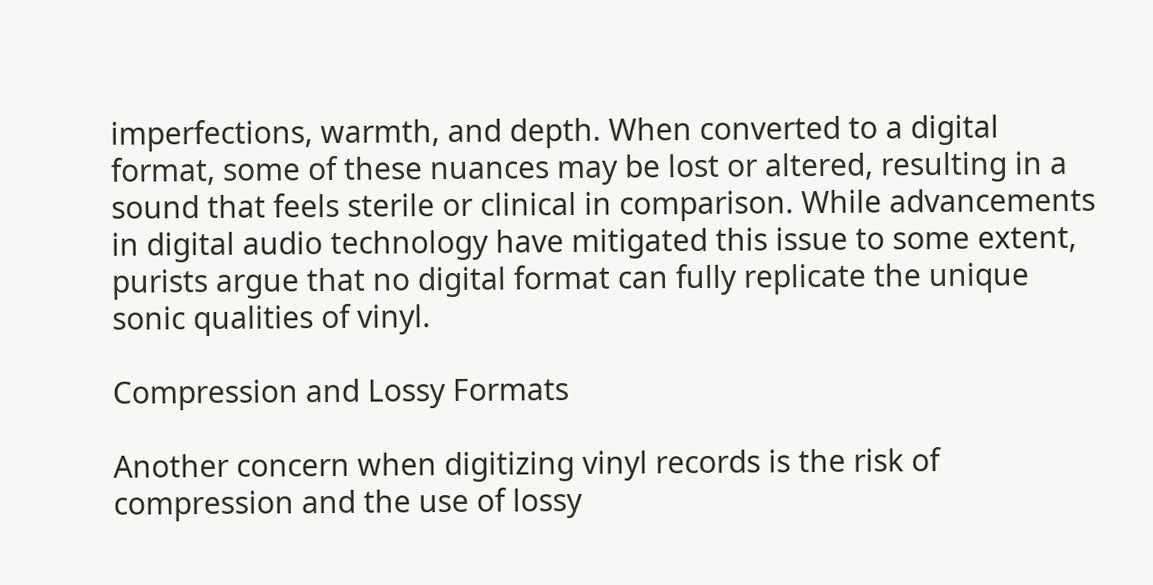imperfections, warmth, and depth. When converted to a digital format, some of these nuances may be lost or altered, resulting in a sound that feels sterile or clinical in comparison. While advancements in digital audio technology have mitigated this issue to some extent, purists argue that no digital format can fully replicate the unique sonic qualities of vinyl.

Compression and Lossy Formats

Another concern when digitizing vinyl records is the risk of compression and the use of lossy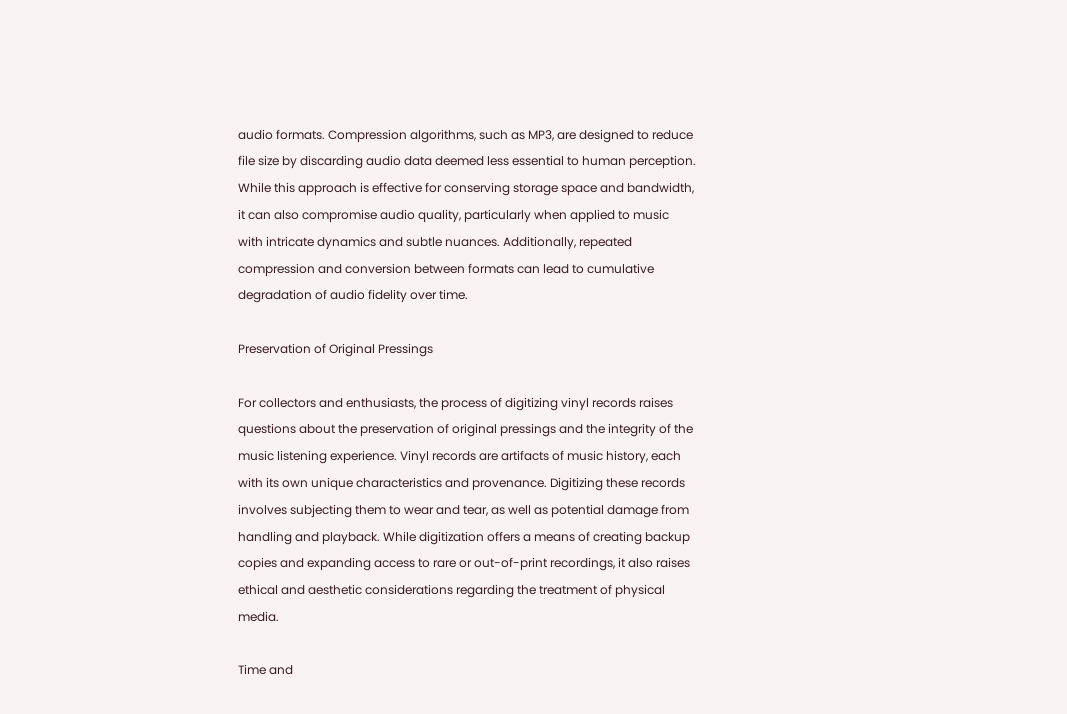audio formats. Compression algorithms, such as MP3, are designed to reduce file size by discarding audio data deemed less essential to human perception. While this approach is effective for conserving storage space and bandwidth, it can also compromise audio quality, particularly when applied to music with intricate dynamics and subtle nuances. Additionally, repeated compression and conversion between formats can lead to cumulative degradation of audio fidelity over time.

Preservation of Original Pressings

For collectors and enthusiasts, the process of digitizing vinyl records raises questions about the preservation of original pressings and the integrity of the music listening experience. Vinyl records are artifacts of music history, each with its own unique characteristics and provenance. Digitizing these records involves subjecting them to wear and tear, as well as potential damage from handling and playback. While digitization offers a means of creating backup copies and expanding access to rare or out-of-print recordings, it also raises ethical and aesthetic considerations regarding the treatment of physical media.

Time and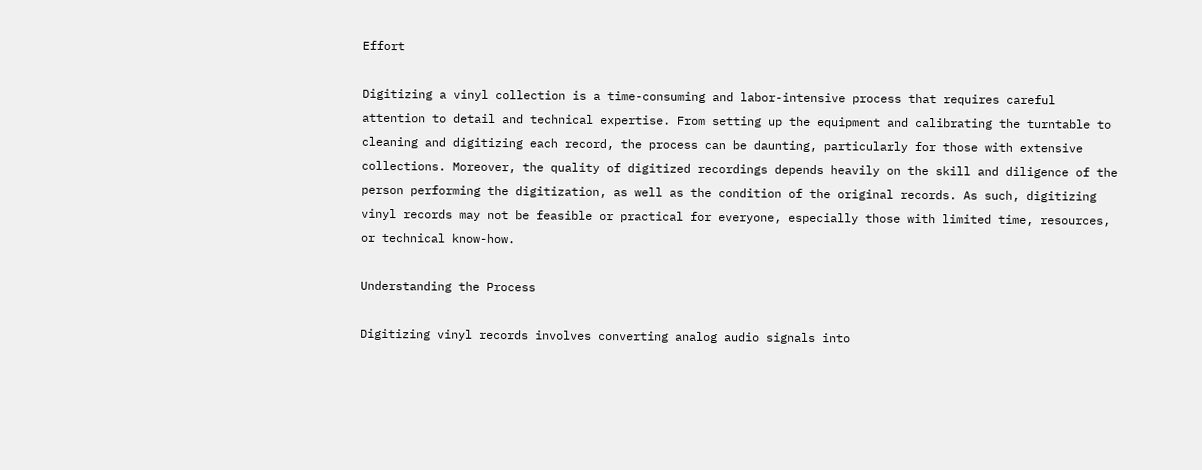Effort

Digitizing a vinyl collection is a time-consuming and labor-intensive process that requires careful attention to detail and technical expertise. From setting up the equipment and calibrating the turntable to cleaning and digitizing each record, the process can be daunting, particularly for those with extensive collections. Moreover, the quality of digitized recordings depends heavily on the skill and diligence of the person performing the digitization, as well as the condition of the original records. As such, digitizing vinyl records may not be feasible or practical for everyone, especially those with limited time, resources, or technical know-how.

Understanding the Process

Digitizing vinyl records involves converting analog audio signals into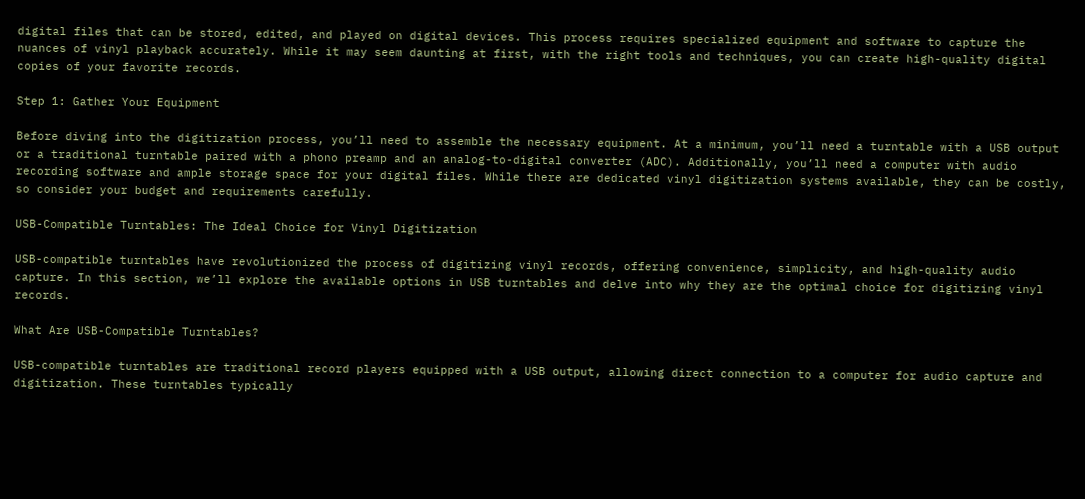digital files that can be stored, edited, and played on digital devices. This process requires specialized equipment and software to capture the nuances of vinyl playback accurately. While it may seem daunting at first, with the right tools and techniques, you can create high-quality digital copies of your favorite records.

Step 1: Gather Your Equipment

Before diving into the digitization process, you’ll need to assemble the necessary equipment. At a minimum, you’ll need a turntable with a USB output or a traditional turntable paired with a phono preamp and an analog-to-digital converter (ADC). Additionally, you’ll need a computer with audio recording software and ample storage space for your digital files. While there are dedicated vinyl digitization systems available, they can be costly, so consider your budget and requirements carefully.

USB-Compatible Turntables: The Ideal Choice for Vinyl Digitization

USB-compatible turntables have revolutionized the process of digitizing vinyl records, offering convenience, simplicity, and high-quality audio capture. In this section, we’ll explore the available options in USB turntables and delve into why they are the optimal choice for digitizing vinyl records.

What Are USB-Compatible Turntables?

USB-compatible turntables are traditional record players equipped with a USB output, allowing direct connection to a computer for audio capture and digitization. These turntables typically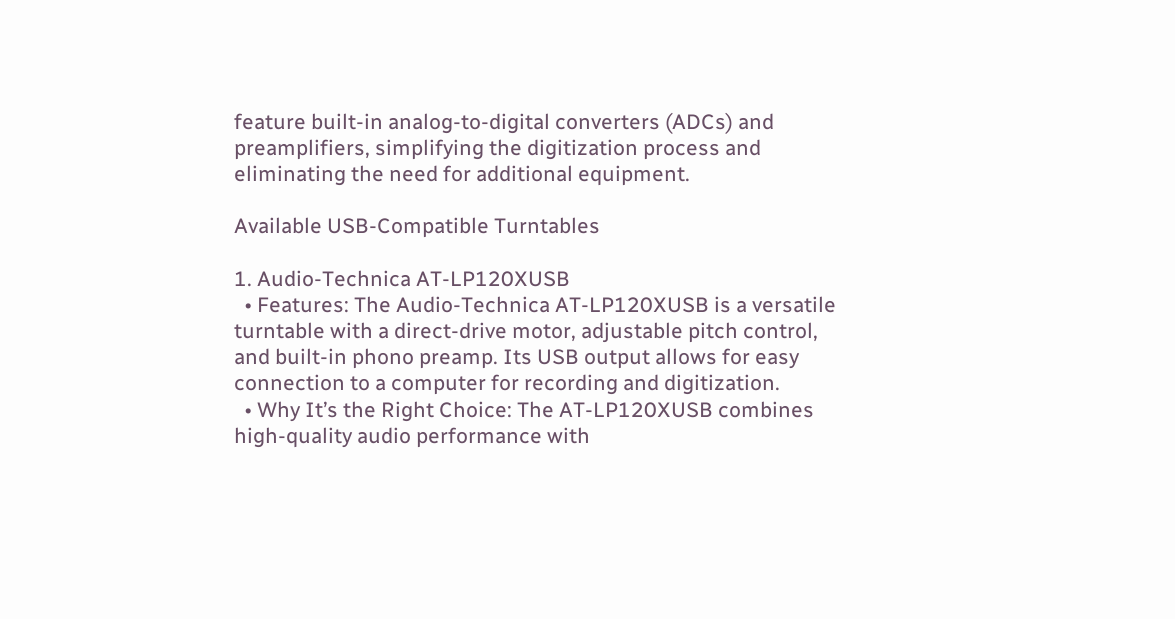feature built-in analog-to-digital converters (ADCs) and preamplifiers, simplifying the digitization process and eliminating the need for additional equipment.

Available USB-Compatible Turntables

1. Audio-Technica AT-LP120XUSB
  • Features: The Audio-Technica AT-LP120XUSB is a versatile turntable with a direct-drive motor, adjustable pitch control, and built-in phono preamp. Its USB output allows for easy connection to a computer for recording and digitization.
  • Why It’s the Right Choice: The AT-LP120XUSB combines high-quality audio performance with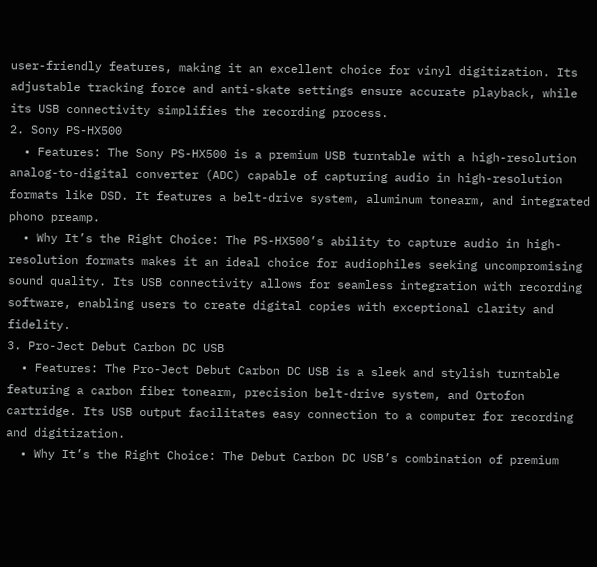user-friendly features, making it an excellent choice for vinyl digitization. Its adjustable tracking force and anti-skate settings ensure accurate playback, while its USB connectivity simplifies the recording process.
2. Sony PS-HX500
  • Features: The Sony PS-HX500 is a premium USB turntable with a high-resolution analog-to-digital converter (ADC) capable of capturing audio in high-resolution formats like DSD. It features a belt-drive system, aluminum tonearm, and integrated phono preamp.
  • Why It’s the Right Choice: The PS-HX500’s ability to capture audio in high-resolution formats makes it an ideal choice for audiophiles seeking uncompromising sound quality. Its USB connectivity allows for seamless integration with recording software, enabling users to create digital copies with exceptional clarity and fidelity.
3. Pro-Ject Debut Carbon DC USB
  • Features: The Pro-Ject Debut Carbon DC USB is a sleek and stylish turntable featuring a carbon fiber tonearm, precision belt-drive system, and Ortofon cartridge. Its USB output facilitates easy connection to a computer for recording and digitization.
  • Why It’s the Right Choice: The Debut Carbon DC USB’s combination of premium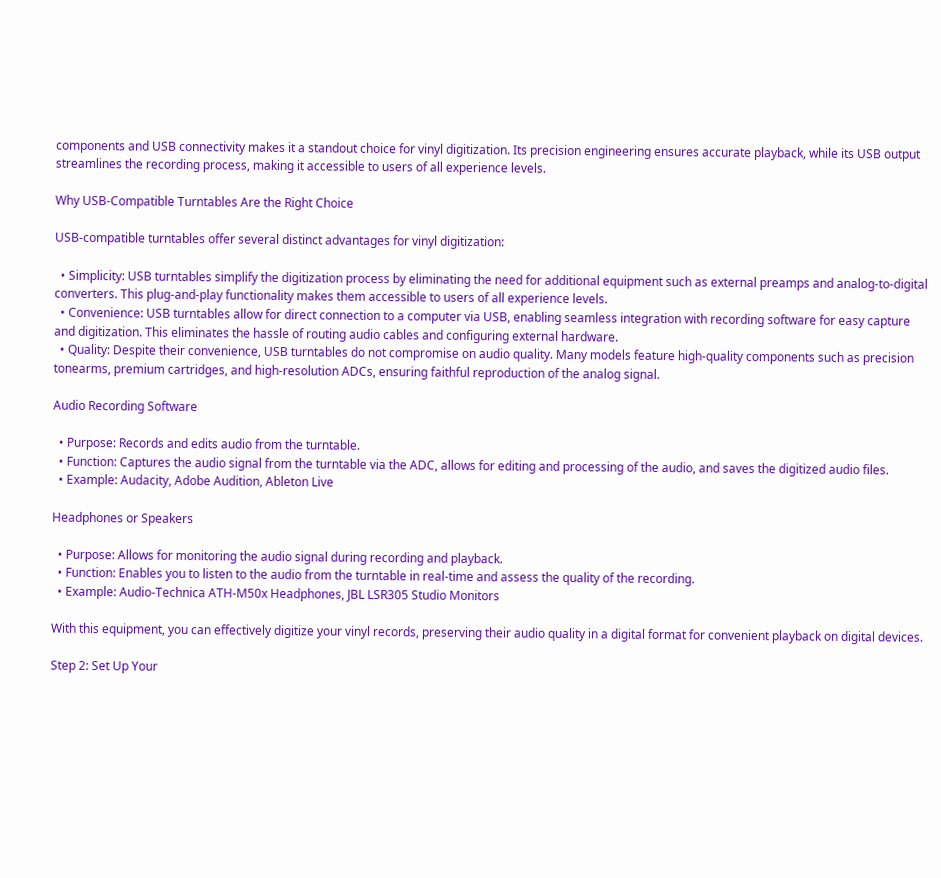components and USB connectivity makes it a standout choice for vinyl digitization. Its precision engineering ensures accurate playback, while its USB output streamlines the recording process, making it accessible to users of all experience levels.

Why USB-Compatible Turntables Are the Right Choice

USB-compatible turntables offer several distinct advantages for vinyl digitization:

  • Simplicity: USB turntables simplify the digitization process by eliminating the need for additional equipment such as external preamps and analog-to-digital converters. This plug-and-play functionality makes them accessible to users of all experience levels.
  • Convenience: USB turntables allow for direct connection to a computer via USB, enabling seamless integration with recording software for easy capture and digitization. This eliminates the hassle of routing audio cables and configuring external hardware.
  • Quality: Despite their convenience, USB turntables do not compromise on audio quality. Many models feature high-quality components such as precision tonearms, premium cartridges, and high-resolution ADCs, ensuring faithful reproduction of the analog signal.

Audio Recording Software

  • Purpose: Records and edits audio from the turntable.
  • Function: Captures the audio signal from the turntable via the ADC, allows for editing and processing of the audio, and saves the digitized audio files.
  • Example: Audacity, Adobe Audition, Ableton Live

Headphones or Speakers

  • Purpose: Allows for monitoring the audio signal during recording and playback.
  • Function: Enables you to listen to the audio from the turntable in real-time and assess the quality of the recording.
  • Example: Audio-Technica ATH-M50x Headphones, JBL LSR305 Studio Monitors

With this equipment, you can effectively digitize your vinyl records, preserving their audio quality in a digital format for convenient playback on digital devices.

Step 2: Set Up Your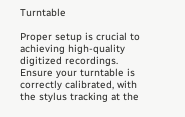Turntable

Proper setup is crucial to achieving high-quality digitized recordings. Ensure your turntable is correctly calibrated, with the stylus tracking at the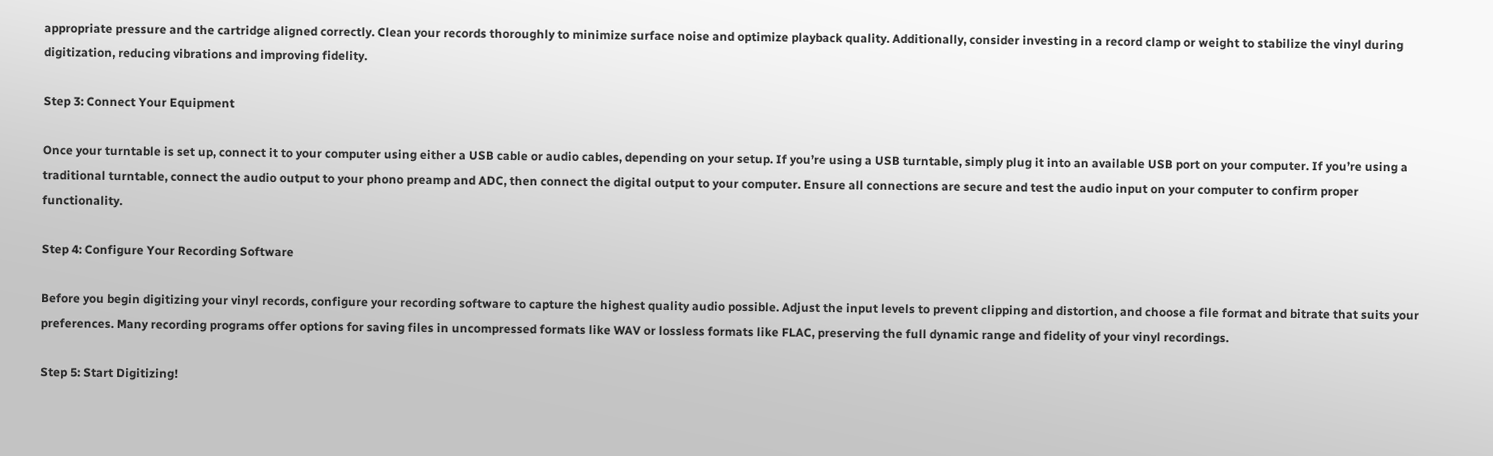appropriate pressure and the cartridge aligned correctly. Clean your records thoroughly to minimize surface noise and optimize playback quality. Additionally, consider investing in a record clamp or weight to stabilize the vinyl during digitization, reducing vibrations and improving fidelity.

Step 3: Connect Your Equipment

Once your turntable is set up, connect it to your computer using either a USB cable or audio cables, depending on your setup. If you’re using a USB turntable, simply plug it into an available USB port on your computer. If you’re using a traditional turntable, connect the audio output to your phono preamp and ADC, then connect the digital output to your computer. Ensure all connections are secure and test the audio input on your computer to confirm proper functionality.

Step 4: Configure Your Recording Software

Before you begin digitizing your vinyl records, configure your recording software to capture the highest quality audio possible. Adjust the input levels to prevent clipping and distortion, and choose a file format and bitrate that suits your preferences. Many recording programs offer options for saving files in uncompressed formats like WAV or lossless formats like FLAC, preserving the full dynamic range and fidelity of your vinyl recordings.

Step 5: Start Digitizing!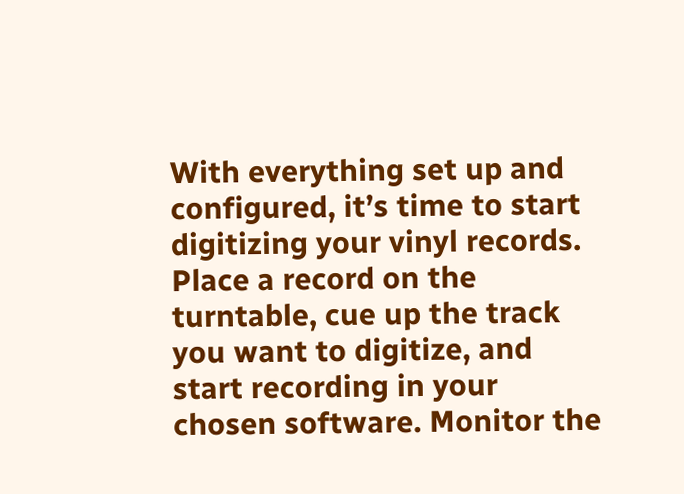With everything set up and configured, it’s time to start digitizing your vinyl records. Place a record on the turntable, cue up the track you want to digitize, and start recording in your chosen software. Monitor the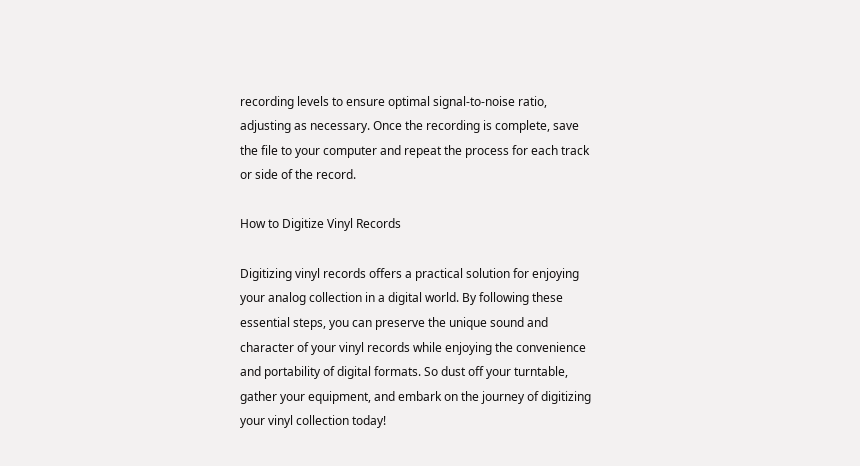recording levels to ensure optimal signal-to-noise ratio, adjusting as necessary. Once the recording is complete, save the file to your computer and repeat the process for each track or side of the record.

How to Digitize Vinyl Records

Digitizing vinyl records offers a practical solution for enjoying your analog collection in a digital world. By following these essential steps, you can preserve the unique sound and character of your vinyl records while enjoying the convenience and portability of digital formats. So dust off your turntable, gather your equipment, and embark on the journey of digitizing your vinyl collection today!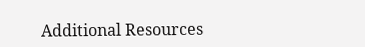Additional Resources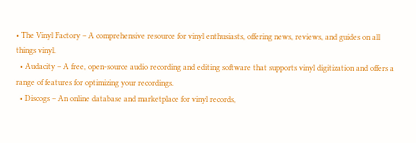• The Vinyl Factory – A comprehensive resource for vinyl enthusiasts, offering news, reviews, and guides on all things vinyl.
  • Audacity – A free, open-source audio recording and editing software that supports vinyl digitization and offers a range of features for optimizing your recordings.
  • Discogs – An online database and marketplace for vinyl records,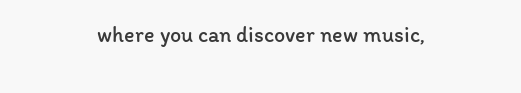where you can discover new music,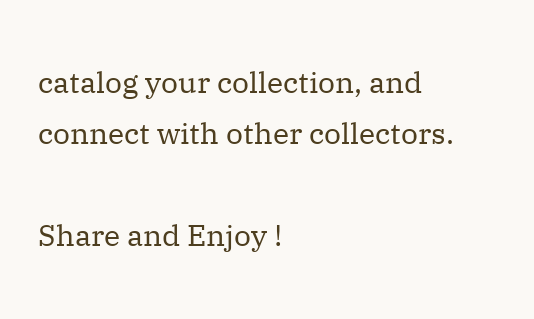catalog your collection, and connect with other collectors.

Share and Enjoy !